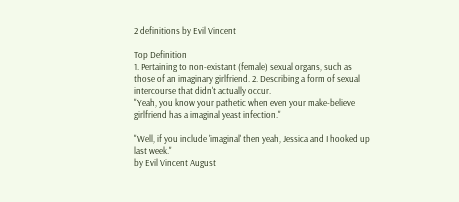2 definitions by Evil Vincent

Top Definition
1. Pertaining to non-existant (female) sexual organs, such as those of an imaginary girlfriend. 2. Describing a form of sexual intercourse that didn't actually occur.
"Yeah, you know your pathetic when even your make-believe girlfriend has a imaginal yeast infection."

"Well, if you include 'imaginal' then yeah, Jessica and I hooked up last week."
by Evil Vincent August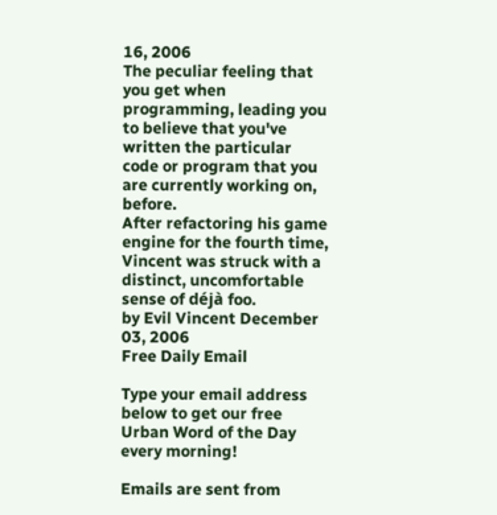16, 2006
The peculiar feeling that you get when programming, leading you to believe that you've written the particular code or program that you are currently working on, before.
After refactoring his game engine for the fourth time, Vincent was struck with a distinct, uncomfortable sense of déjà foo.
by Evil Vincent December 03, 2006
Free Daily Email

Type your email address below to get our free Urban Word of the Day every morning!

Emails are sent from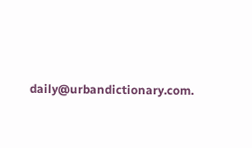daily@urbandictionary.com.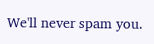We'll never spam you.